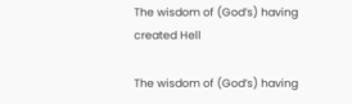The wisdom of (God’s) having created Hell

The wisdom of (God’s) having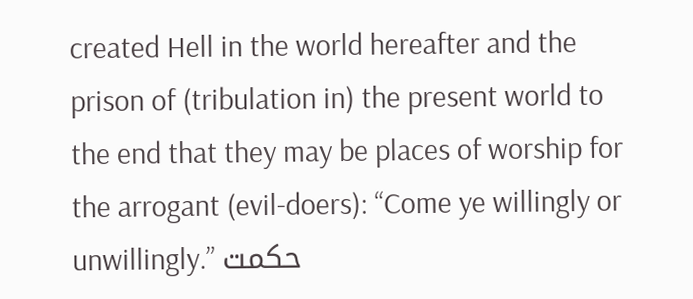created Hell in the world hereafter and the prison of (tribulation in) the present world to the end that they may be places of worship for the arrogant (evil-doers): “Come ye willingly or unwillingly.” حکمت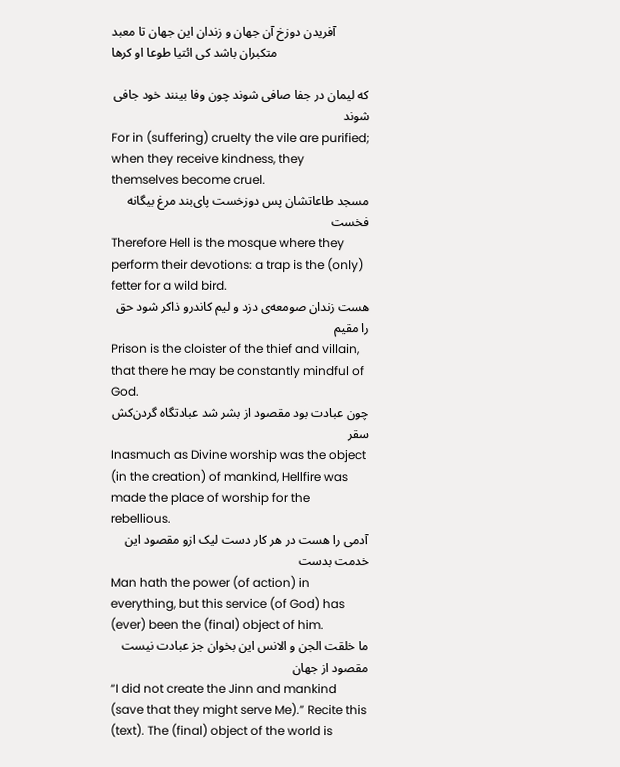آفریدن دوزخ آن جهان و زندان این جهان تا معبد متکبران باشد کی ائتیا طوعا او کرها

که لیمان در جفا صافی شوند چون وفا بینند خود جافی شوند
For in (suffering) cruelty the vile are purified; when they receive kindness, they themselves become cruel.
مسجد طاعاتشان پس دوزخست پای‌بند مرغ بیگانه فخست
Therefore Hell is the mosque where they perform their devotions: a trap is the (only) fetter for a wild bird.
هست زندان صومعه‌ی دزد و لیم کاندرو ذاکر شود حق را مقیم
Prison is the cloister of the thief and villain, that there he may be constantly mindful of God.
چون عبادت بود مقصود از بشر شد عبادتگاه گردن‌کش سقر
Inasmuch as Divine worship was the object (in the creation) of mankind, Hellfire was made the place of worship for the rebellious.
آدمی را هست در هر کار دست لیک ازو مقصود این خدمت بدست
Man hath the power (of action) in everything, but this service (of God) has (ever) been the (final) object of him.
ما خلقت الجن و الانس این بخوان جز عبادت نیست مقصود از جهان
“I did not create the Jinn and mankind (save that they might serve Me).” Recite this (text). The (final) object of the world is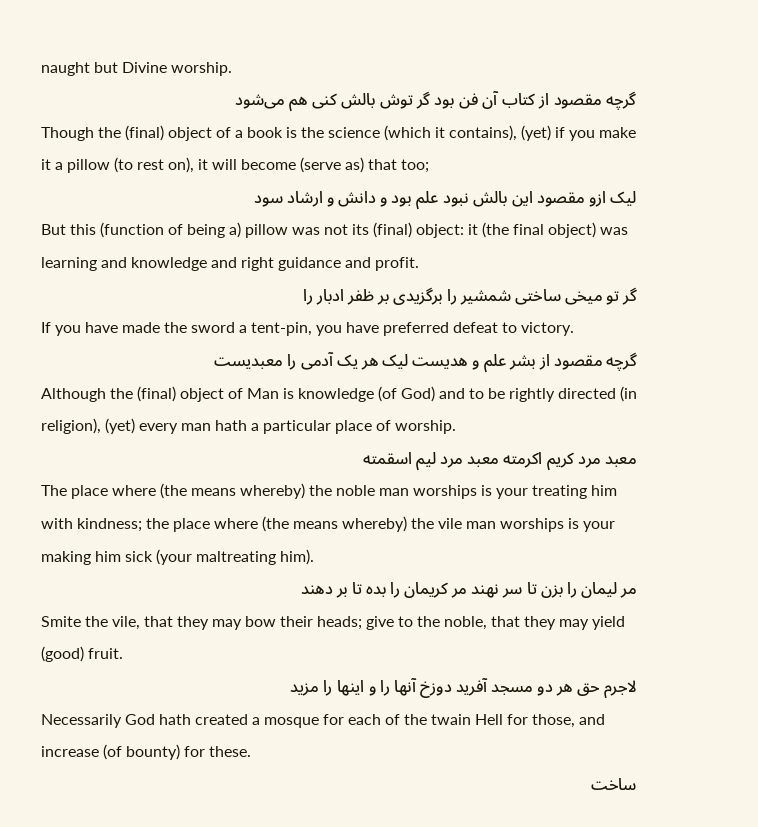naught but Divine worship.
گرچه مقصود از کتاب آن فن بود گر توش بالش کنی هم می‌شود
Though the (final) object of a book is the science (which it contains), (yet) if you make it a pillow (to rest on), it will become (serve as) that too;
لیک ازو مقصود این بالش نبود علم بود و دانش و ارشاد سود
But this (function of being a) pillow was not its (final) object: it (the final object) was learning and knowledge and right guidance and profit.
گر تو میخی ساختی شمشیر را برگزیدی بر ظفر ادبار را
If you have made the sword a tent-pin, you have preferred defeat to victory.
گرچه مقصود از بشر علم و هدیست لیک هر یک آدمی را معبدیست
Although the (final) object of Man is knowledge (of God) and to be rightly directed (in religion), (yet) every man hath a particular place of worship.
معبد مرد کریم اکرمته معبد مرد لیم اسقمته
The place where (the means whereby) the noble man worships is your treating him with kindness; the place where (the means whereby) the vile man worships is your making him sick (your maltreating him).
مر لیمان را بزن تا سر نهند مر کریمان را بده تا بر دهند
Smite the vile, that they may bow their heads; give to the noble, that they may yield (good) fruit.
لاجرم حق هر دو مسجد آفرید دوزخ آنها را و اینها را مزید
Necessarily God hath created a mosque for each of the twain Hell for those, and increase (of bounty) for these.
ساخت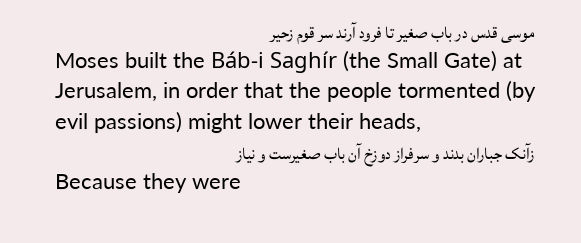موسی قدس در باب صغیر تا فرود آرند سر قوم زحیر
Moses built the Báb-i Saghír (the Small Gate) at Jerusalem, in order that the people tormented (by evil passions) might lower their heads,
زآنک جباران بدند و سرفراز دوزخ آن باب صغیرست و نیاز
Because they were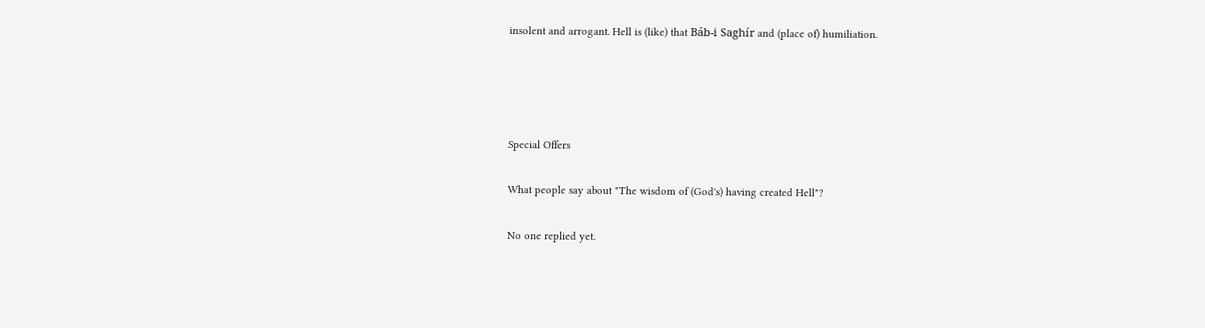insolent and arrogant. Hell is (like) that Báb-i Saghír and (place of) humiliation.




Special Offers

What people say about "The wisdom of (God's) having created Hell"?

No one replied yet.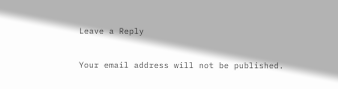Leave a Reply

Your email address will not be published.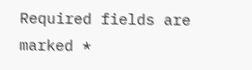Required fields are marked *